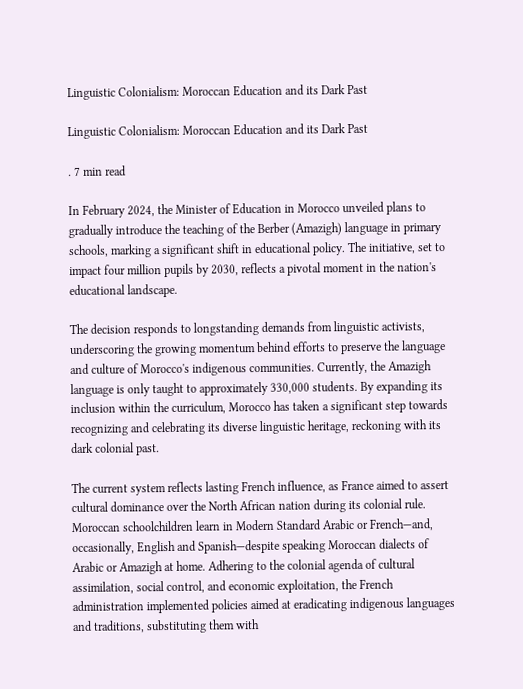Linguistic Colonialism: Moroccan Education and its Dark Past

Linguistic Colonialism: Moroccan Education and its Dark Past

. 7 min read

In February 2024, the Minister of Education in Morocco unveiled plans to gradually introduce the teaching of the Berber (Amazigh) language in primary schools, marking a significant shift in educational policy. The initiative, set to impact four million pupils by 2030, reflects a pivotal moment in the nation's educational landscape.

The decision responds to longstanding demands from linguistic activists, underscoring the growing momentum behind efforts to preserve the language and culture of Morocco's indigenous communities. Currently, the Amazigh language is only taught to approximately 330,000 students. By expanding its inclusion within the curriculum, Morocco has taken a significant step towards recognizing and celebrating its diverse linguistic heritage, reckoning with its dark colonial past.

The current system reflects lasting French influence, as France aimed to assert cultural dominance over the North African nation during its colonial rule. Moroccan schoolchildren learn in Modern Standard Arabic or French—and, occasionally, English and Spanish—despite speaking Moroccan dialects of Arabic or Amazigh at home. Adhering to the colonial agenda of cultural assimilation, social control, and economic exploitation, the French administration implemented policies aimed at eradicating indigenous languages and traditions, substituting them with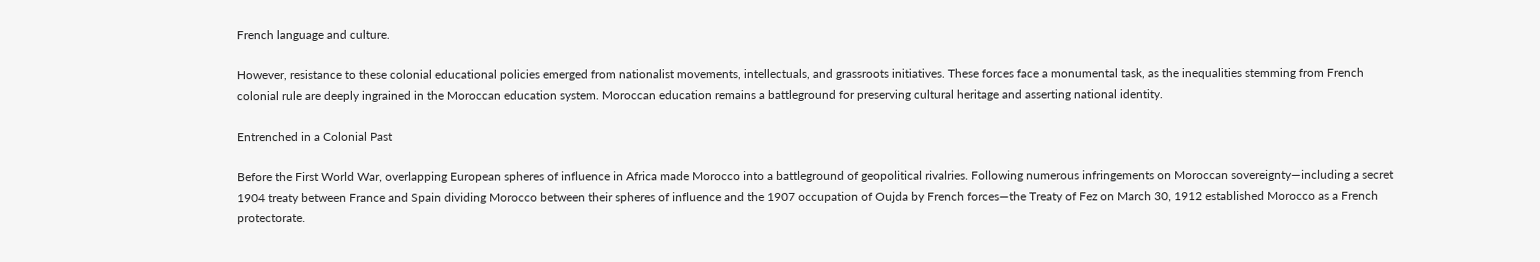French language and culture.

However, resistance to these colonial educational policies emerged from nationalist movements, intellectuals, and grassroots initiatives. These forces face a monumental task, as the inequalities stemming from French colonial rule are deeply ingrained in the Moroccan education system. Moroccan education remains a battleground for preserving cultural heritage and asserting national identity.

Entrenched in a Colonial Past

Before the First World War, overlapping European spheres of influence in Africa made Morocco into a battleground of geopolitical rivalries. Following numerous infringements on Moroccan sovereignty—including a secret 1904 treaty between France and Spain dividing Morocco between their spheres of influence and the 1907 occupation of Oujda by French forces—the Treaty of Fez on March 30, 1912 established Morocco as a French protectorate.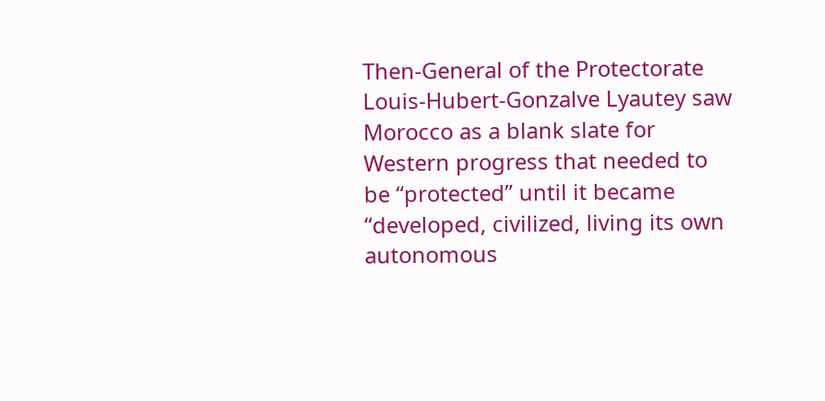Then-General of the Protectorate Louis-Hubert-Gonzalve Lyautey saw Morocco as a blank slate for Western progress that needed to be “protected” until it became “developed, civilized, living its own autonomous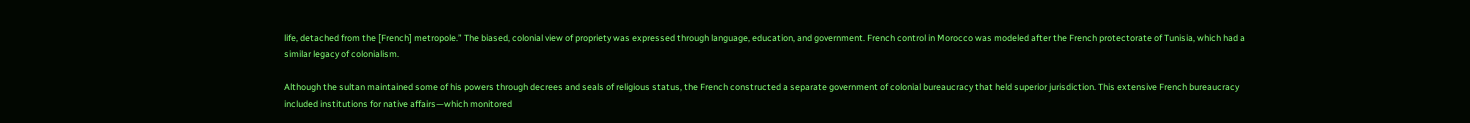life, detached from the [French] metropole.” The biased, colonial view of propriety was expressed through language, education, and government. French control in Morocco was modeled after the French protectorate of Tunisia, which had a similar legacy of colonialism.

Although the sultan maintained some of his powers through decrees and seals of religious status, the French constructed a separate government of colonial bureaucracy that held superior jurisdiction. This extensive French bureaucracy included institutions for native affairs—which monitored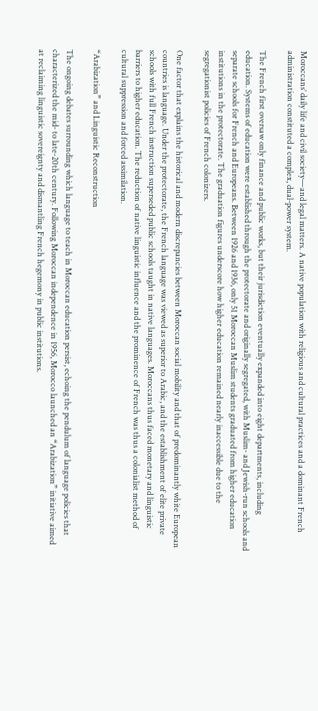Moroccans’ daily life and civil society—and legal matters. A native population with religious and cultural practices and a dominant French administration constituted a complex, dual-power system.

The French first oversaw only finance and public works, but their jurisdiction eventually expanded into eight departments, including education. Systems of education were established through the protectorate and originally segregated, with Muslim- and Jewish-run schools and separate schools for French and Europeans. Between 1926 and 1936, only 51 Moroccan Muslim students graduated from higher education institutions in the protectorate. The graduation figures underscore how higher education remained nearly inaccessible due to the segregationist policies of French colonizers.

One factor that explains the historical and modern discrepancies between Moroccan social mobility and that of predominantly white European countries is language. Under the protectorate, the French language was viewed as superior to Arabic, and the establishment of elite private schools with full French instruction superseded public schools taught in native languages. Moroccans thus faced monetary and linguistic barriers to higher education. The reduction of native linguistic influence and the prominence of French was thus a colonialist method of cultural suppression and forced assimilation.

“Arabization” and Linguistic Reconstruction

The ongoing debates surrounding which language to teach in Moroccan education persist, echoing the pendulum of language policies that characterized the mid- to late-20th century. Following Moroccan independence in 1956, Morocco launched an “Arabization” initiative aimed at reclaiming linguistic sovereignty and dismantling French hegemony in public institutions.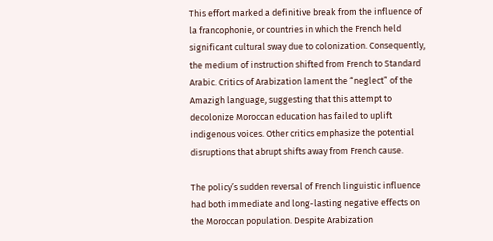This effort marked a definitive break from the influence of la francophonie, or countries in which the French held significant cultural sway due to colonization. Consequently, the medium of instruction shifted from French to Standard Arabic. Critics of Arabization lament the “neglect” of the Amazigh language, suggesting that this attempt to decolonize Moroccan education has failed to uplift indigenous voices. Other critics emphasize the potential disruptions that abrupt shifts away from French cause.

The policy’s sudden reversal of French linguistic influence had both immediate and long-lasting negative effects on the Moroccan population. Despite Arabization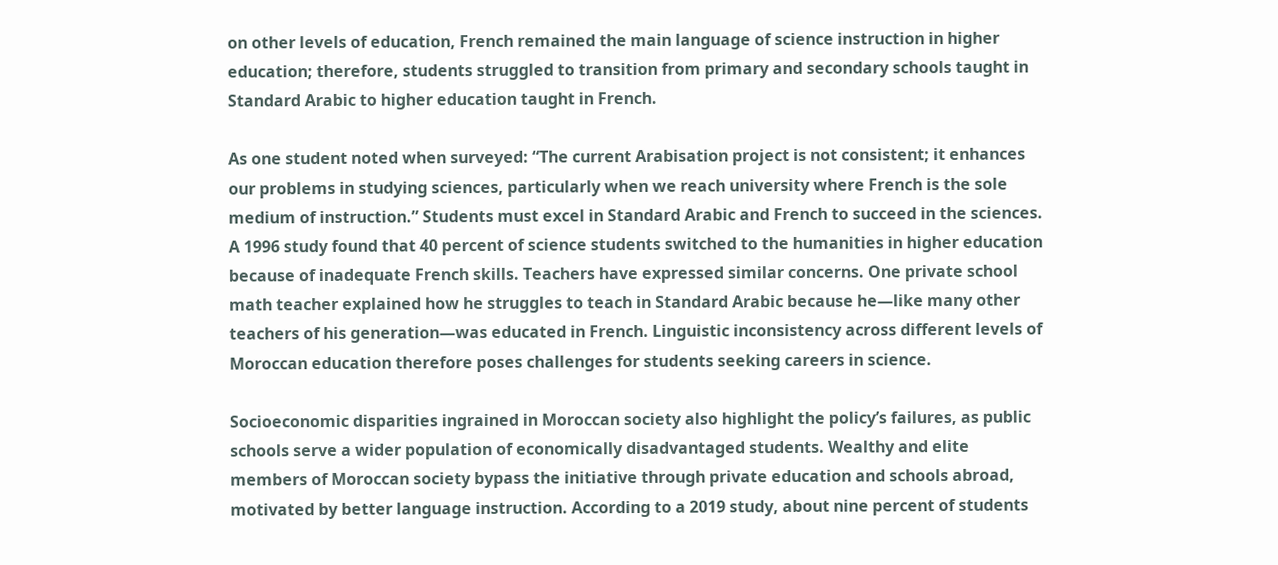on other levels of education, French remained the main language of science instruction in higher education; therefore, students struggled to transition from primary and secondary schools taught in Standard Arabic to higher education taught in French.

As one student noted when surveyed: “The current Arabisation project is not consistent; it enhances our problems in studying sciences, particularly when we reach university where French is the sole medium of instruction.” Students must excel in Standard Arabic and French to succeed in the sciences. A 1996 study found that 40 percent of science students switched to the humanities in higher education because of inadequate French skills. Teachers have expressed similar concerns. One private school math teacher explained how he struggles to teach in Standard Arabic because he—like many other teachers of his generation—was educated in French. Linguistic inconsistency across different levels of Moroccan education therefore poses challenges for students seeking careers in science.

Socioeconomic disparities ingrained in Moroccan society also highlight the policy’s failures, as public schools serve a wider population of economically disadvantaged students. Wealthy and elite members of Moroccan society bypass the initiative through private education and schools abroad, motivated by better language instruction. According to a 2019 study, about nine percent of students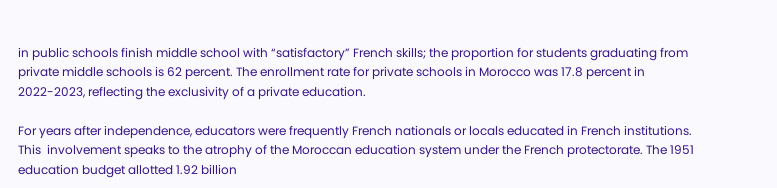in public schools finish middle school with “satisfactory” French skills; the proportion for students graduating from private middle schools is 62 percent. The enrollment rate for private schools in Morocco was 17.8 percent in 2022-2023, reflecting the exclusivity of a private education.

For years after independence, educators were frequently French nationals or locals educated in French institutions. This  involvement speaks to the atrophy of the Moroccan education system under the French protectorate. The 1951 education budget allotted 1.92 billion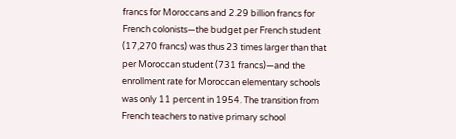francs for Moroccans and 2.29 billion francs for French colonists—the budget per French student (17,270 francs) was thus 23 times larger than that per Moroccan student (731 francs)—and the enrollment rate for Moroccan elementary schools was only 11 percent in 1954. The transition from French teachers to native primary school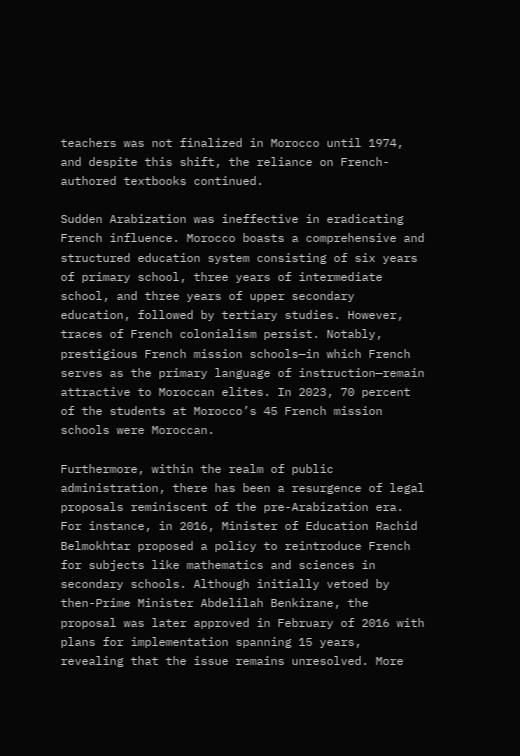teachers was not finalized in Morocco until 1974, and despite this shift, the reliance on French-authored textbooks continued.

Sudden Arabization was ineffective in eradicating French influence. Morocco boasts a comprehensive and structured education system consisting of six years of primary school, three years of intermediate school, and three years of upper secondary education, followed by tertiary studies. However, traces of French colonialism persist. Notably, prestigious French mission schools—in which French serves as the primary language of instruction—remain attractive to Moroccan elites. In 2023, 70 percent of the students at Morocco’s 45 French mission schools were Moroccan.

Furthermore, within the realm of public administration, there has been a resurgence of legal proposals reminiscent of the pre-Arabization era. For instance, in 2016, Minister of Education Rachid Belmokhtar proposed a policy to reintroduce French for subjects like mathematics and sciences in secondary schools. Although initially vetoed by then-Prime Minister Abdelilah Benkirane, the proposal was later approved in February of 2016 with plans for implementation spanning 15 years, revealing that the issue remains unresolved. More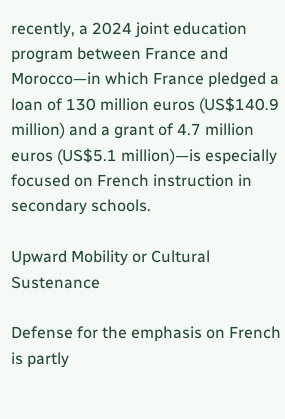recently, a 2024 joint education program between France and Morocco—in which France pledged a loan of 130 million euros (US$140.9 million) and a grant of 4.7 million euros (US$5.1 million)—is especially focused on French instruction in secondary schools.

Upward Mobility or Cultural Sustenance

Defense for the emphasis on French is partly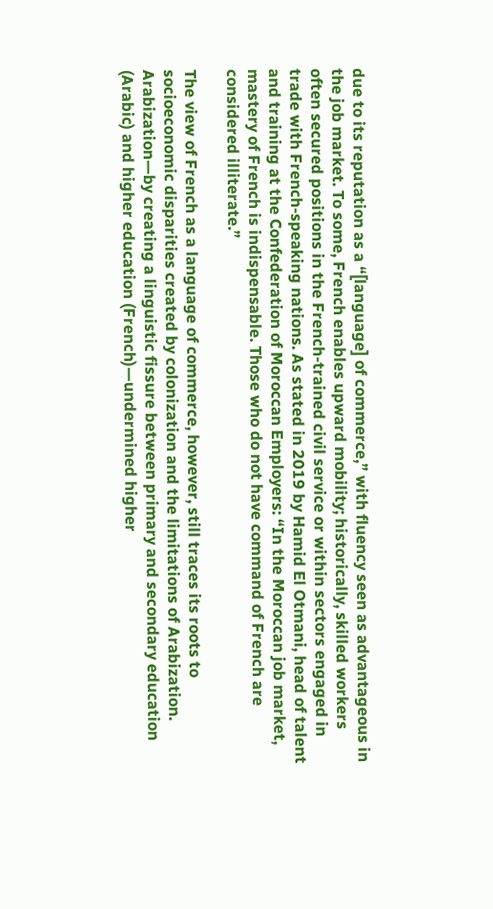due to its reputation as a “[language] of commerce,” with fluency seen as advantageous in the job market. To some, French enables upward mobility; historically, skilled workers often secured positions in the French-trained civil service or within sectors engaged in trade with French-speaking nations. As stated in 2019 by Hamid El Otmani, head of talent and training at the Confederation of Moroccan Employers: “In the Moroccan job market, mastery of French is indispensable. Those who do not have command of French are considered illiterate.”

The view of French as a language of commerce, however, still traces its roots to socioeconomic disparities created by colonization and the limitations of Arabization. Arabization—by creating a linguistic fissure between primary and secondary education (Arabic) and higher education (French)—undermined higher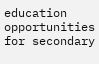education opportunities for secondary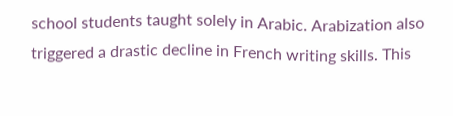school students taught solely in Arabic. Arabization also triggered a drastic decline in French writing skills. This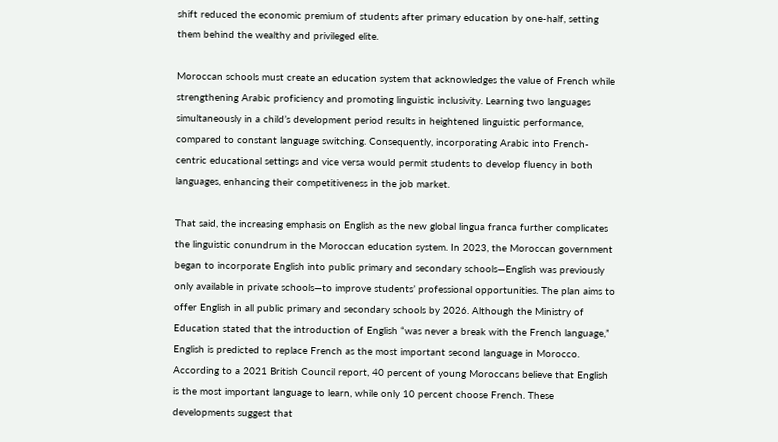shift reduced the economic premium of students after primary education by one-half, setting them behind the wealthy and privileged elite.

Moroccan schools must create an education system that acknowledges the value of French while strengthening Arabic proficiency and promoting linguistic inclusivity. Learning two languages simultaneously in a child’s development period results in heightened linguistic performance, compared to constant language switching. Consequently, incorporating Arabic into French-centric educational settings and vice versa would permit students to develop fluency in both languages, enhancing their competitiveness in the job market.

That said, the increasing emphasis on English as the new global lingua franca further complicates the linguistic conundrum in the Moroccan education system. In 2023, the Moroccan government began to incorporate English into public primary and secondary schools—English was previously only available in private schools—to improve students’ professional opportunities. The plan aims to offer English in all public primary and secondary schools by 2026. Although the Ministry of Education stated that the introduction of English “was never a break with the French language,” English is predicted to replace French as the most important second language in Morocco. According to a 2021 British Council report, 40 percent of young Moroccans believe that English is the most important language to learn, while only 10 percent choose French. These developments suggest that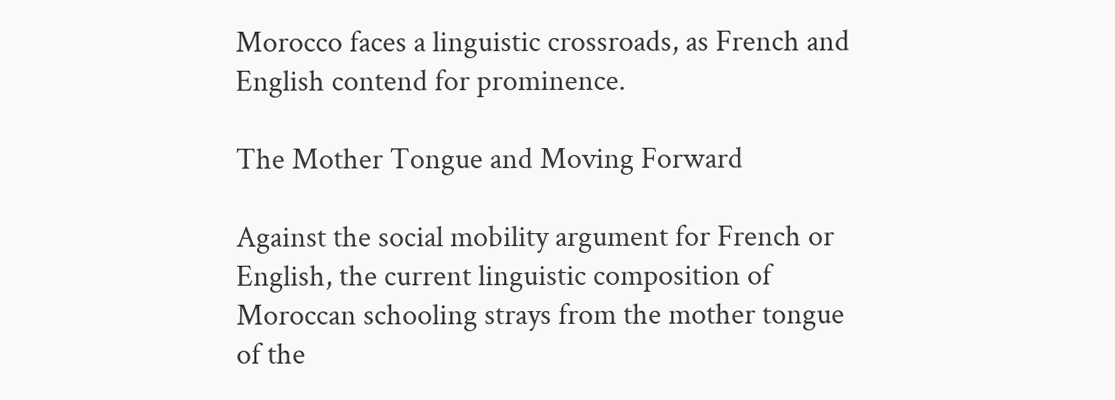Morocco faces a linguistic crossroads, as French and English contend for prominence.

The Mother Tongue and Moving Forward

Against the social mobility argument for French or English, the current linguistic composition of Moroccan schooling strays from the mother tongue of the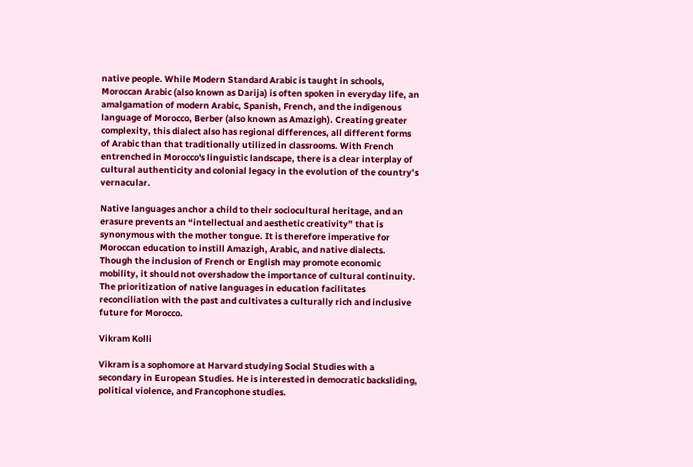native people. While Modern Standard Arabic is taught in schools, Moroccan Arabic (also known as Darija) is often spoken in everyday life, an amalgamation of modern Arabic, Spanish, French, and the indigenous language of Morocco, Berber (also known as Amazigh). Creating greater complexity, this dialect also has regional differences, all different forms of Arabic than that traditionally utilized in classrooms. With French entrenched in Morocco's linguistic landscape, there is a clear interplay of cultural authenticity and colonial legacy in the evolution of the country’s vernacular.

Native languages anchor a child to their sociocultural heritage, and an erasure prevents an “intellectual and aesthetic creativity” that is synonymous with the mother tongue. It is therefore imperative for Moroccan education to instill Amazigh, Arabic, and native dialects. Though the inclusion of French or English may promote economic mobility, it should not overshadow the importance of cultural continuity. The prioritization of native languages in education facilitates reconciliation with the past and cultivates a culturally rich and inclusive future for Morocco.

Vikram Kolli

Vikram is a sophomore at Harvard studying Social Studies with a secondary in European Studies. He is interested in democratic backsliding, political violence, and Francophone studies.